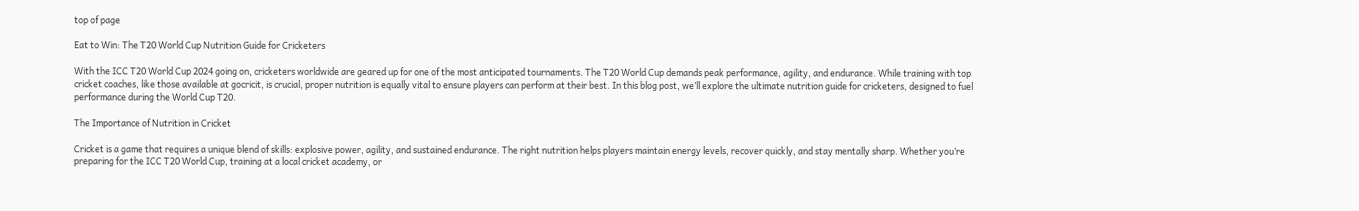top of page

Eat to Win: The T20 World Cup Nutrition Guide for Cricketers

With the ICC T20 World Cup 2024 going on, cricketers worldwide are geared up for one of the most anticipated tournaments. The T20 World Cup demands peak performance, agility, and endurance. While training with top cricket coaches, like those available at gocricit, is crucial, proper nutrition is equally vital to ensure players can perform at their best. In this blog post, we’ll explore the ultimate nutrition guide for cricketers, designed to fuel performance during the World Cup T20.

The Importance of Nutrition in Cricket

Cricket is a game that requires a unique blend of skills: explosive power, agility, and sustained endurance. The right nutrition helps players maintain energy levels, recover quickly, and stay mentally sharp. Whether you’re preparing for the ICC T20 World Cup, training at a local cricket academy, or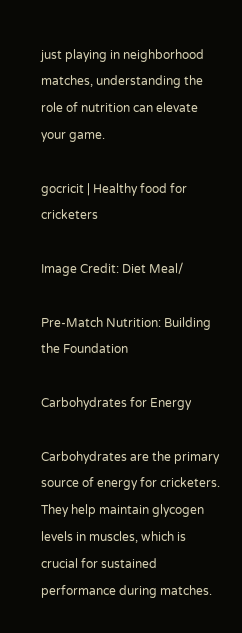just playing in neighborhood matches, understanding the role of nutrition can elevate your game.

gocricit | Healthy food for cricketers

Image Credit: Diet Meal/

Pre-Match Nutrition: Building the Foundation

Carbohydrates for Energy

Carbohydrates are the primary source of energy for cricketers. They help maintain glycogen levels in muscles, which is crucial for sustained performance during matches.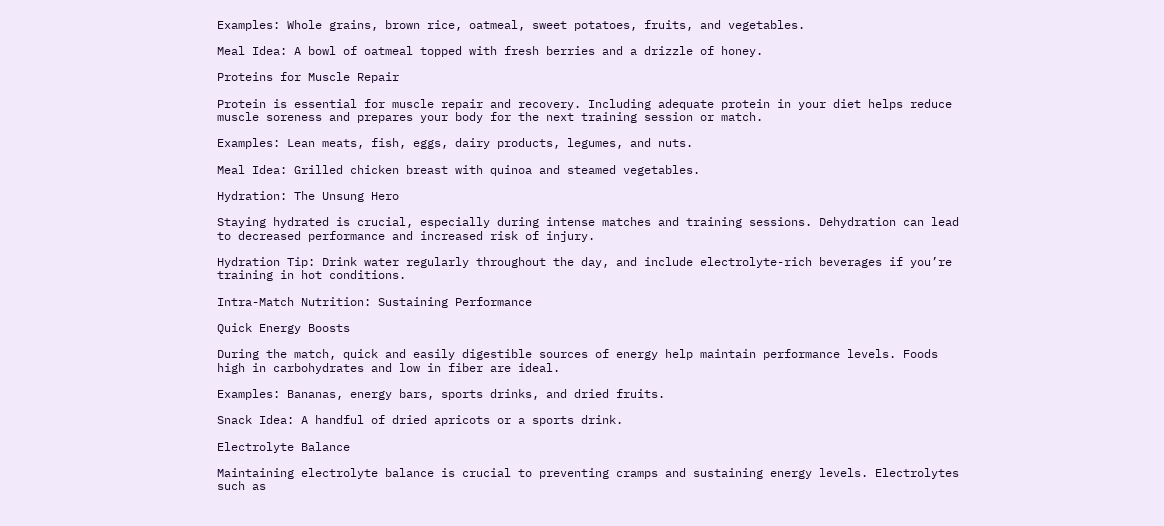Examples: Whole grains, brown rice, oatmeal, sweet potatoes, fruits, and vegetables.

Meal Idea: A bowl of oatmeal topped with fresh berries and a drizzle of honey.

Proteins for Muscle Repair

Protein is essential for muscle repair and recovery. Including adequate protein in your diet helps reduce muscle soreness and prepares your body for the next training session or match.

Examples: Lean meats, fish, eggs, dairy products, legumes, and nuts.

Meal Idea: Grilled chicken breast with quinoa and steamed vegetables.

Hydration: The Unsung Hero

Staying hydrated is crucial, especially during intense matches and training sessions. Dehydration can lead to decreased performance and increased risk of injury.

Hydration Tip: Drink water regularly throughout the day, and include electrolyte-rich beverages if you’re training in hot conditions.

Intra-Match Nutrition: Sustaining Performance

Quick Energy Boosts

During the match, quick and easily digestible sources of energy help maintain performance levels. Foods high in carbohydrates and low in fiber are ideal.

Examples: Bananas, energy bars, sports drinks, and dried fruits.

Snack Idea: A handful of dried apricots or a sports drink.

Electrolyte Balance

Maintaining electrolyte balance is crucial to preventing cramps and sustaining energy levels. Electrolytes such as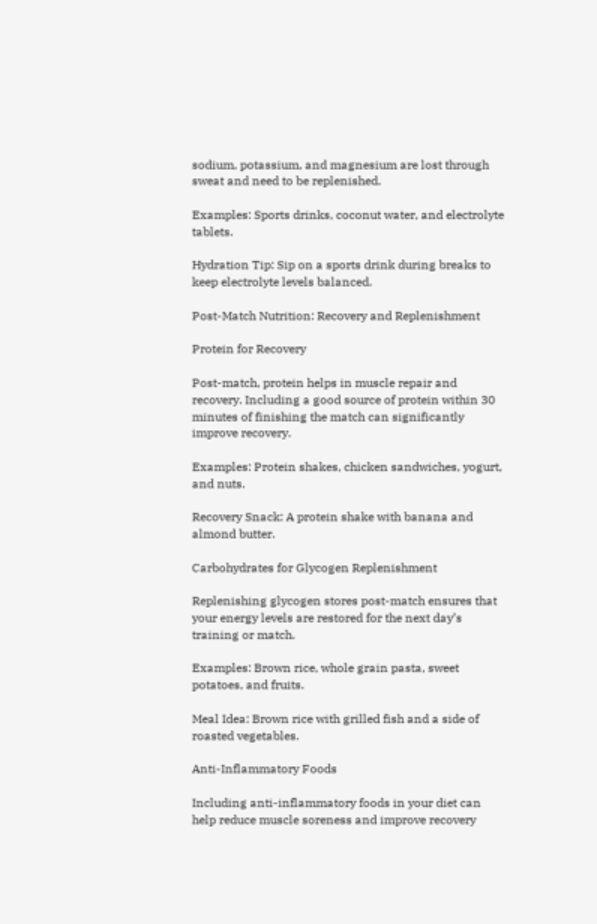sodium, potassium, and magnesium are lost through sweat and need to be replenished.

Examples: Sports drinks, coconut water, and electrolyte tablets.

Hydration Tip: Sip on a sports drink during breaks to keep electrolyte levels balanced.

Post-Match Nutrition: Recovery and Replenishment

Protein for Recovery

Post-match, protein helps in muscle repair and recovery. Including a good source of protein within 30 minutes of finishing the match can significantly improve recovery.

Examples: Protein shakes, chicken sandwiches, yogurt, and nuts.

Recovery Snack: A protein shake with banana and almond butter.

Carbohydrates for Glycogen Replenishment

Replenishing glycogen stores post-match ensures that your energy levels are restored for the next day’s training or match.

Examples: Brown rice, whole grain pasta, sweet potatoes, and fruits.

Meal Idea: Brown rice with grilled fish and a side of roasted vegetables.

Anti-Inflammatory Foods

Including anti-inflammatory foods in your diet can help reduce muscle soreness and improve recovery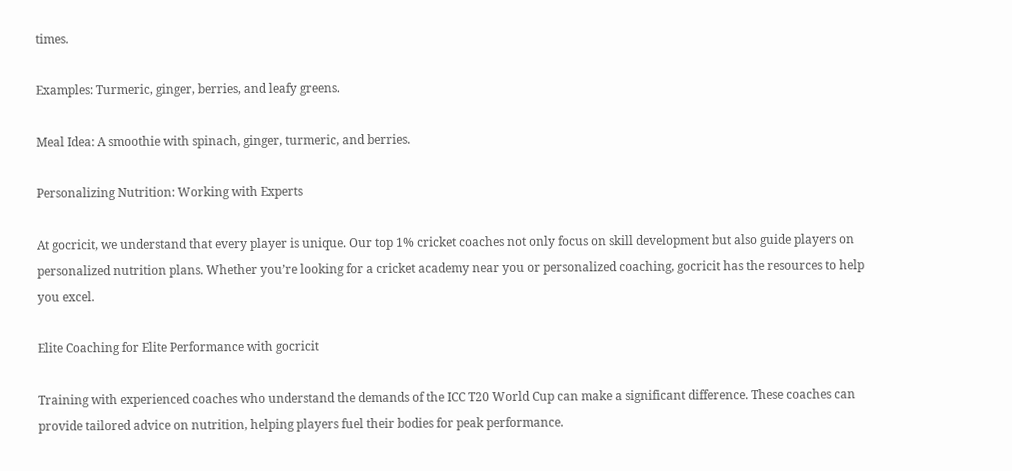times.

Examples: Turmeric, ginger, berries, and leafy greens.

Meal Idea: A smoothie with spinach, ginger, turmeric, and berries.

Personalizing Nutrition: Working with Experts

At gocricit, we understand that every player is unique. Our top 1% cricket coaches not only focus on skill development but also guide players on personalized nutrition plans. Whether you’re looking for a cricket academy near you or personalized coaching, gocricit has the resources to help you excel.

Elite Coaching for Elite Performance with gocricit

Training with experienced coaches who understand the demands of the ICC T20 World Cup can make a significant difference. These coaches can provide tailored advice on nutrition, helping players fuel their bodies for peak performance.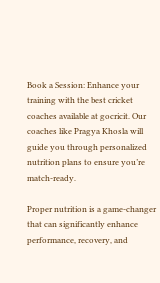Book a Session: Enhance your training with the best cricket coaches available at gocricit. Our coaches like Pragya Khosla will guide you through personalized nutrition plans to ensure you’re match-ready.

Proper nutrition is a game-changer that can significantly enhance performance, recovery, and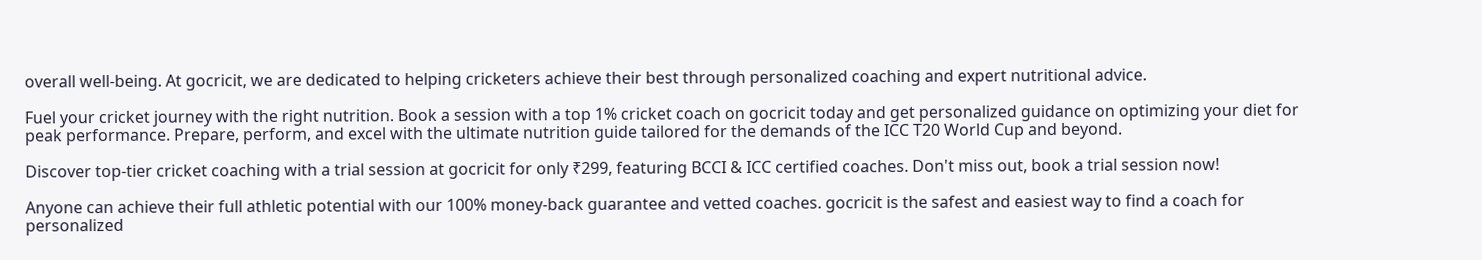overall well-being. At gocricit, we are dedicated to helping cricketers achieve their best through personalized coaching and expert nutritional advice.

Fuel your cricket journey with the right nutrition. Book a session with a top 1% cricket coach on gocricit today and get personalized guidance on optimizing your diet for peak performance. Prepare, perform, and excel with the ultimate nutrition guide tailored for the demands of the ICC T20 World Cup and beyond.

Discover top-tier cricket coaching with a trial session at gocricit for only ₹299, featuring BCCI & ICC certified coaches. Don't miss out, book a trial session now!

Anyone can achieve their full athletic potential with our 100% money-back guarantee and vetted coaches. gocricit is the safest and easiest way to find a coach for personalized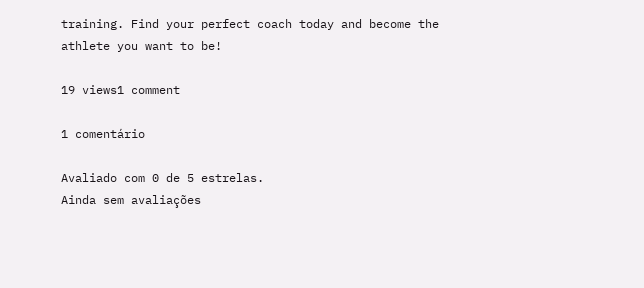training. Find your perfect coach today and become the athlete you want to be!

19 views1 comment

1 comentário

Avaliado com 0 de 5 estrelas.
Ainda sem avaliações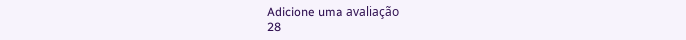Adicione uma avaliação
28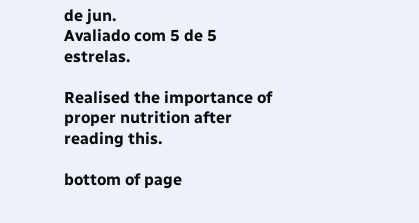de jun.
Avaliado com 5 de 5 estrelas.

Realised the importance of proper nutrition after reading this.

bottom of page